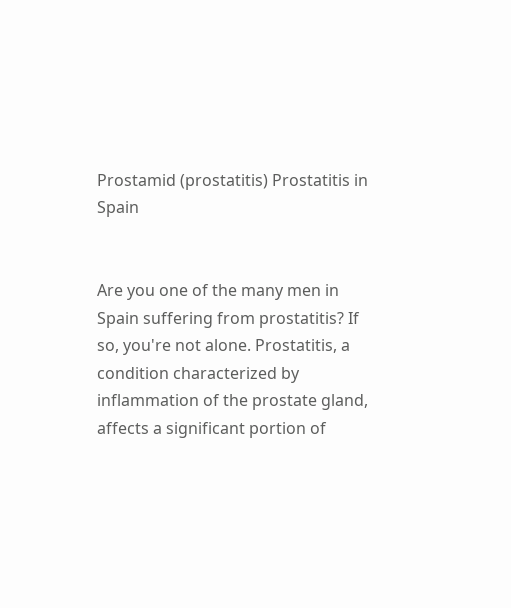Prostamid (prostatitis) Prostatitis in Spain


Are you one of the many men in Spain suffering from prostatitis? If so, you're not alone. Prostatitis, a condition characterized by inflammation of the prostate gland, affects a significant portion of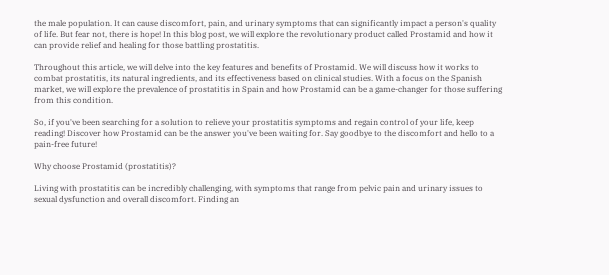the male population. It can cause discomfort, pain, and urinary symptoms that can significantly impact a person's quality of life. But fear not, there is hope! In this blog post, we will explore the revolutionary product called Prostamid and how it can provide relief and healing for those battling prostatitis.

Throughout this article, we will delve into the key features and benefits of Prostamid. We will discuss how it works to combat prostatitis, its natural ingredients, and its effectiveness based on clinical studies. With a focus on the Spanish market, we will explore the prevalence of prostatitis in Spain and how Prostamid can be a game-changer for those suffering from this condition.

So, if you've been searching for a solution to relieve your prostatitis symptoms and regain control of your life, keep reading! Discover how Prostamid can be the answer you've been waiting for. Say goodbye to the discomfort and hello to a pain-free future!

Why choose Prostamid (prostatitis)?

Living with prostatitis can be incredibly challenging, with symptoms that range from pelvic pain and urinary issues to sexual dysfunction and overall discomfort. Finding an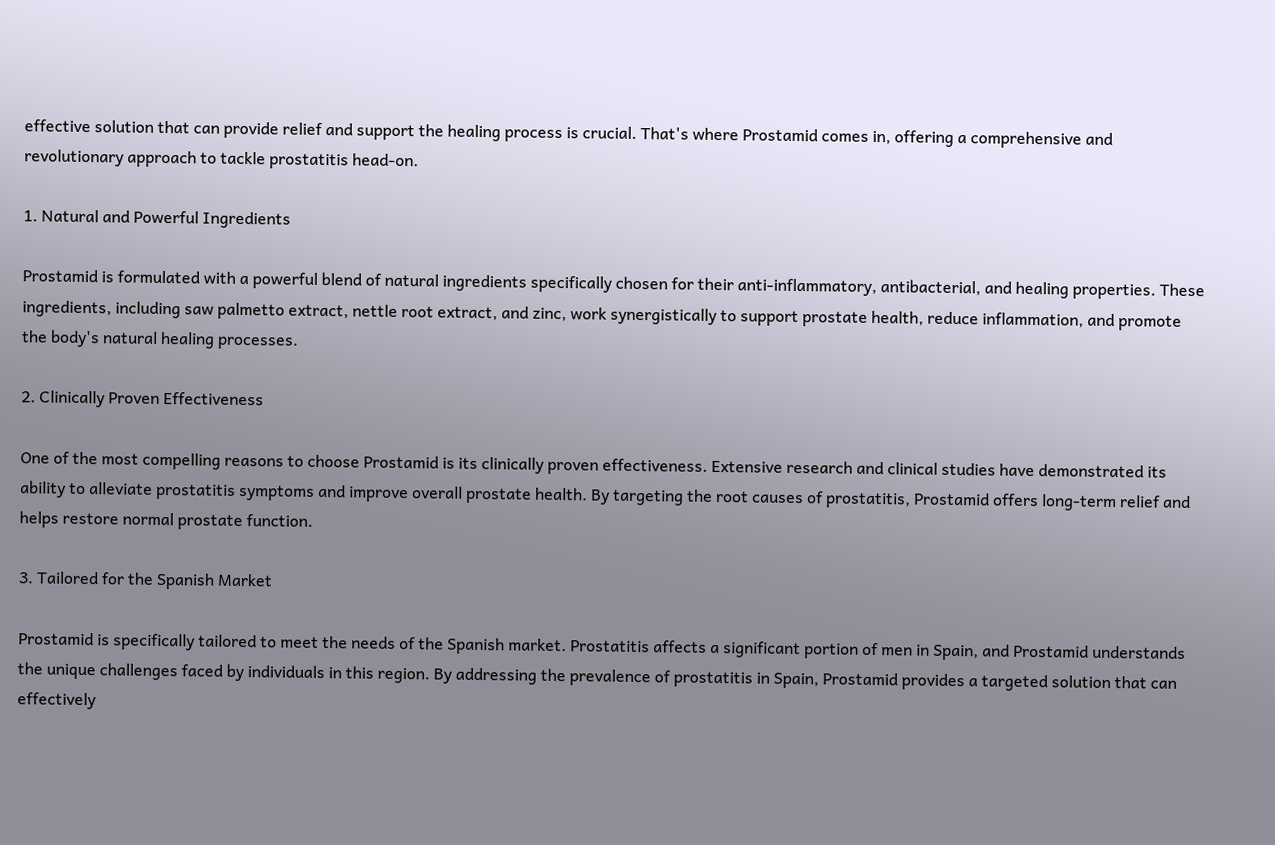effective solution that can provide relief and support the healing process is crucial. That's where Prostamid comes in, offering a comprehensive and revolutionary approach to tackle prostatitis head-on.

1. Natural and Powerful Ingredients

Prostamid is formulated with a powerful blend of natural ingredients specifically chosen for their anti-inflammatory, antibacterial, and healing properties. These ingredients, including saw palmetto extract, nettle root extract, and zinc, work synergistically to support prostate health, reduce inflammation, and promote the body's natural healing processes.

2. Clinically Proven Effectiveness

One of the most compelling reasons to choose Prostamid is its clinically proven effectiveness. Extensive research and clinical studies have demonstrated its ability to alleviate prostatitis symptoms and improve overall prostate health. By targeting the root causes of prostatitis, Prostamid offers long-term relief and helps restore normal prostate function.

3. Tailored for the Spanish Market

Prostamid is specifically tailored to meet the needs of the Spanish market. Prostatitis affects a significant portion of men in Spain, and Prostamid understands the unique challenges faced by individuals in this region. By addressing the prevalence of prostatitis in Spain, Prostamid provides a targeted solution that can effectively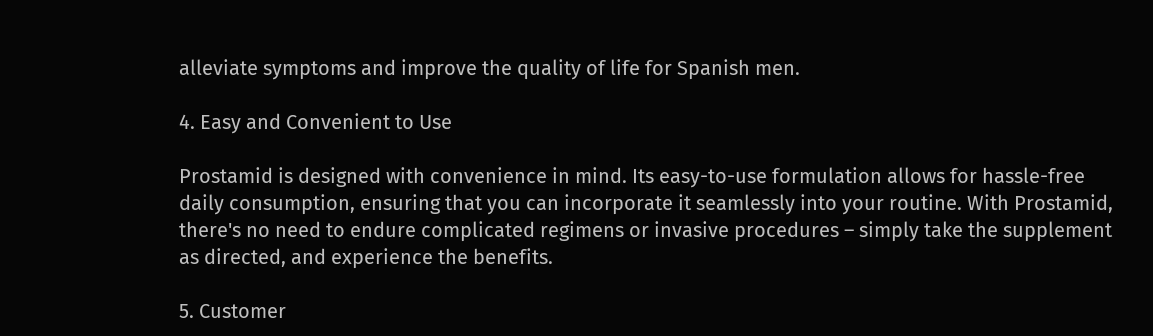alleviate symptoms and improve the quality of life for Spanish men.

4. Easy and Convenient to Use

Prostamid is designed with convenience in mind. Its easy-to-use formulation allows for hassle-free daily consumption, ensuring that you can incorporate it seamlessly into your routine. With Prostamid, there's no need to endure complicated regimens or invasive procedures – simply take the supplement as directed, and experience the benefits.

5. Customer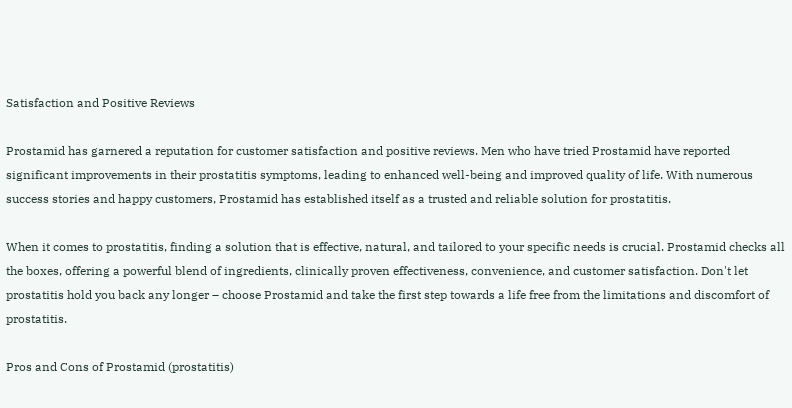Satisfaction and Positive Reviews

Prostamid has garnered a reputation for customer satisfaction and positive reviews. Men who have tried Prostamid have reported significant improvements in their prostatitis symptoms, leading to enhanced well-being and improved quality of life. With numerous success stories and happy customers, Prostamid has established itself as a trusted and reliable solution for prostatitis.

When it comes to prostatitis, finding a solution that is effective, natural, and tailored to your specific needs is crucial. Prostamid checks all the boxes, offering a powerful blend of ingredients, clinically proven effectiveness, convenience, and customer satisfaction. Don't let prostatitis hold you back any longer – choose Prostamid and take the first step towards a life free from the limitations and discomfort of prostatitis.

Pros and Cons of Prostamid (prostatitis)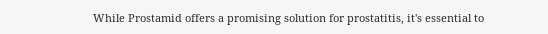While Prostamid offers a promising solution for prostatitis, it's essential to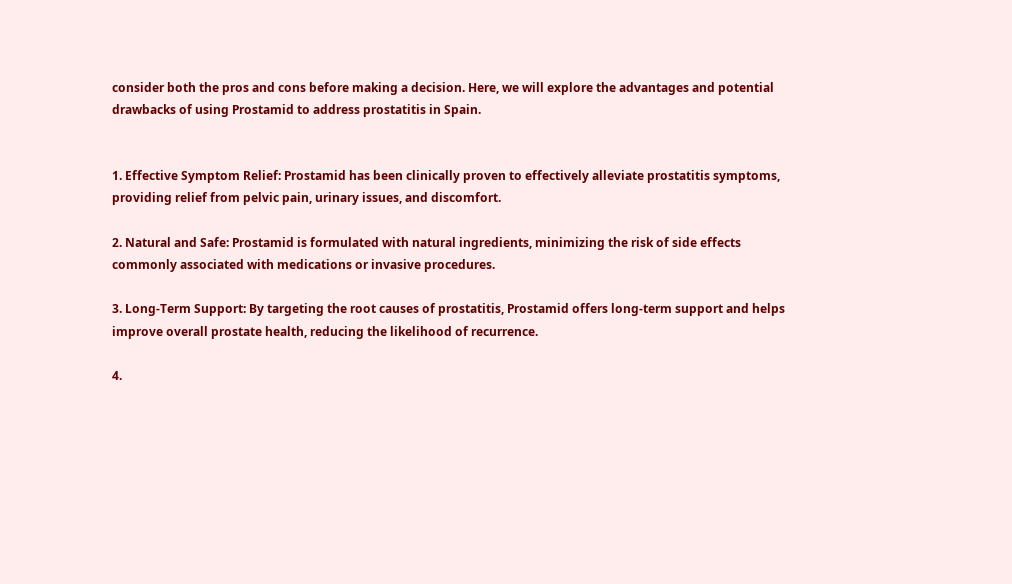consider both the pros and cons before making a decision. Here, we will explore the advantages and potential drawbacks of using Prostamid to address prostatitis in Spain.


1. Effective Symptom Relief: Prostamid has been clinically proven to effectively alleviate prostatitis symptoms, providing relief from pelvic pain, urinary issues, and discomfort.

2. Natural and Safe: Prostamid is formulated with natural ingredients, minimizing the risk of side effects commonly associated with medications or invasive procedures.

3. Long-Term Support: By targeting the root causes of prostatitis, Prostamid offers long-term support and helps improve overall prostate health, reducing the likelihood of recurrence.

4.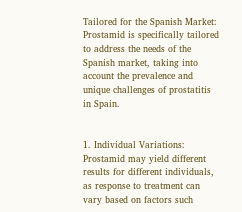Tailored for the Spanish Market: Prostamid is specifically tailored to address the needs of the Spanish market, taking into account the prevalence and unique challenges of prostatitis in Spain.


1. Individual Variations: Prostamid may yield different results for different individuals, as response to treatment can vary based on factors such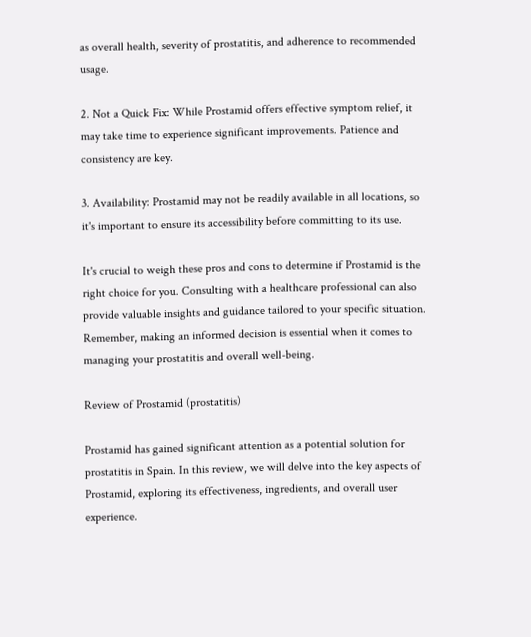as overall health, severity of prostatitis, and adherence to recommended usage.

2. Not a Quick Fix: While Prostamid offers effective symptom relief, it may take time to experience significant improvements. Patience and consistency are key.

3. Availability: Prostamid may not be readily available in all locations, so it's important to ensure its accessibility before committing to its use.

It's crucial to weigh these pros and cons to determine if Prostamid is the right choice for you. Consulting with a healthcare professional can also provide valuable insights and guidance tailored to your specific situation. Remember, making an informed decision is essential when it comes to managing your prostatitis and overall well-being.

Review of Prostamid (prostatitis)

Prostamid has gained significant attention as a potential solution for prostatitis in Spain. In this review, we will delve into the key aspects of Prostamid, exploring its effectiveness, ingredients, and overall user experience.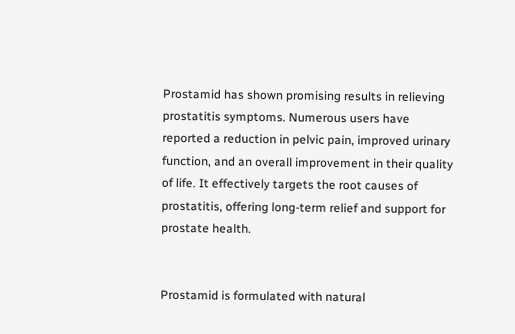Prostamid has shown promising results in relieving prostatitis symptoms. Numerous users have reported a reduction in pelvic pain, improved urinary function, and an overall improvement in their quality of life. It effectively targets the root causes of prostatitis, offering long-term relief and support for prostate health.


Prostamid is formulated with natural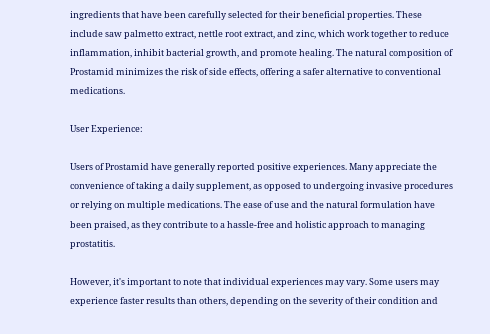ingredients that have been carefully selected for their beneficial properties. These include saw palmetto extract, nettle root extract, and zinc, which work together to reduce inflammation, inhibit bacterial growth, and promote healing. The natural composition of Prostamid minimizes the risk of side effects, offering a safer alternative to conventional medications.

User Experience:

Users of Prostamid have generally reported positive experiences. Many appreciate the convenience of taking a daily supplement, as opposed to undergoing invasive procedures or relying on multiple medications. The ease of use and the natural formulation have been praised, as they contribute to a hassle-free and holistic approach to managing prostatitis.

However, it's important to note that individual experiences may vary. Some users may experience faster results than others, depending on the severity of their condition and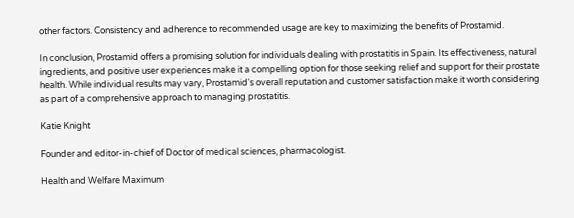other factors. Consistency and adherence to recommended usage are key to maximizing the benefits of Prostamid.

In conclusion, Prostamid offers a promising solution for individuals dealing with prostatitis in Spain. Its effectiveness, natural ingredients, and positive user experiences make it a compelling option for those seeking relief and support for their prostate health. While individual results may vary, Prostamid's overall reputation and customer satisfaction make it worth considering as part of a comprehensive approach to managing prostatitis.

Katie Knight

Founder and editor-in-chief of Doctor of medical sciences, pharmacologist.

Health and Welfare Maximum